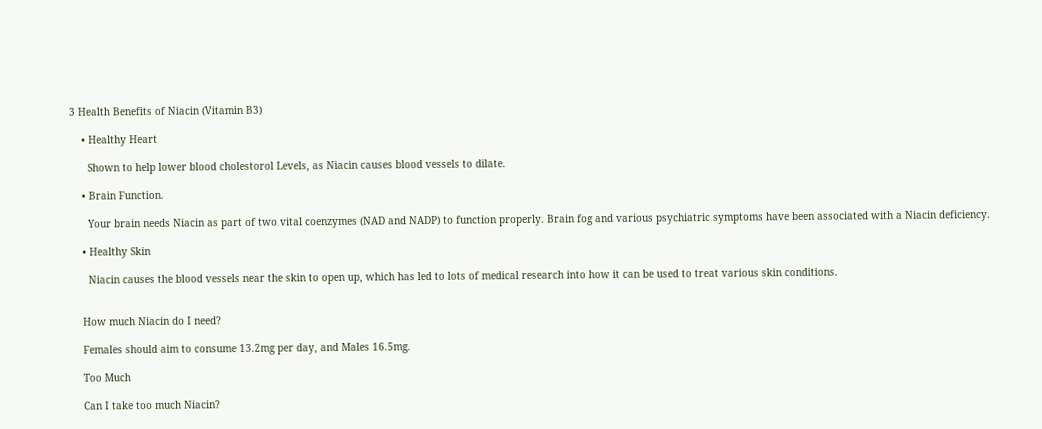3 Health Benefits of Niacin (Vitamin B3)

    • Healthy Heart

      Shown to help lower blood cholestorol Levels, as Niacin causes blood vessels to dilate.

    • Brain Function.

      Your brain needs Niacin as part of two vital coenzymes (NAD and NADP) to function properly. Brain fog and various psychiatric symptoms have been associated with a Niacin deficiency.

    • Healthy Skin

      Niacin causes the blood vessels near the skin to open up, which has led to lots of medical research into how it can be used to treat various skin conditions.


    How much Niacin do I need?

    Females should aim to consume 13.2mg per day, and Males 16.5mg.

    Too Much

    Can I take too much Niacin?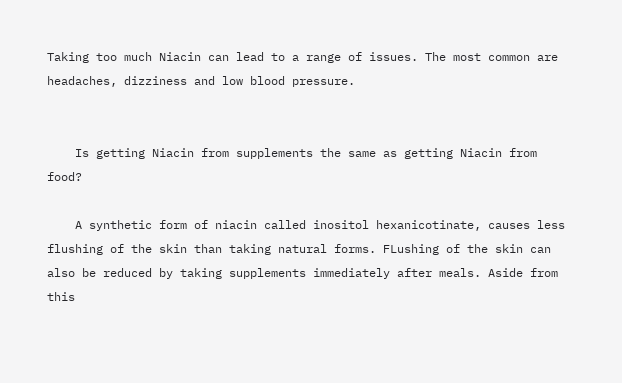Taking too much Niacin can lead to a range of issues. The most common are headaches, dizziness and low blood pressure.


    Is getting Niacin from supplements the same as getting Niacin from food?

    A synthetic form of niacin called inositol hexanicotinate, causes less flushing of the skin than taking natural forms. FLushing of the skin can also be reduced by taking supplements immediately after meals. Aside from this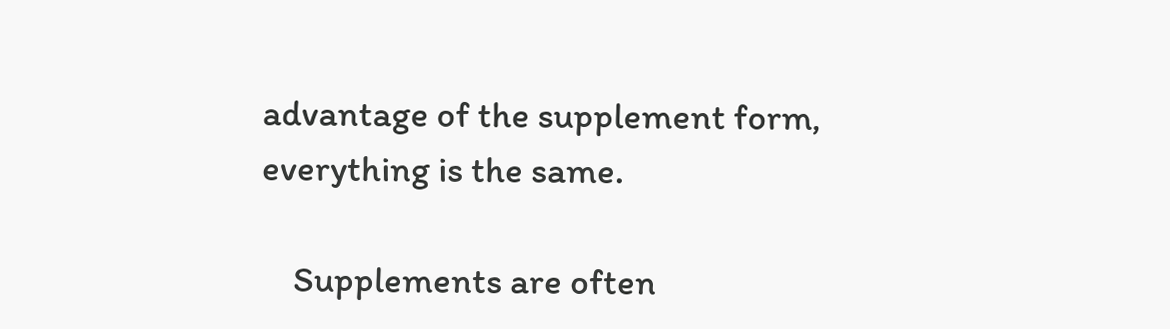advantage of the supplement form, everything is the same.

    Supplements are often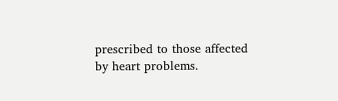prescribed to those affected by heart problems.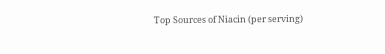Top Sources of Niacin (per serving)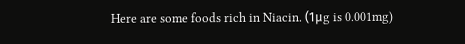Here are some foods rich in Niacin. (1μg is 0.001mg)